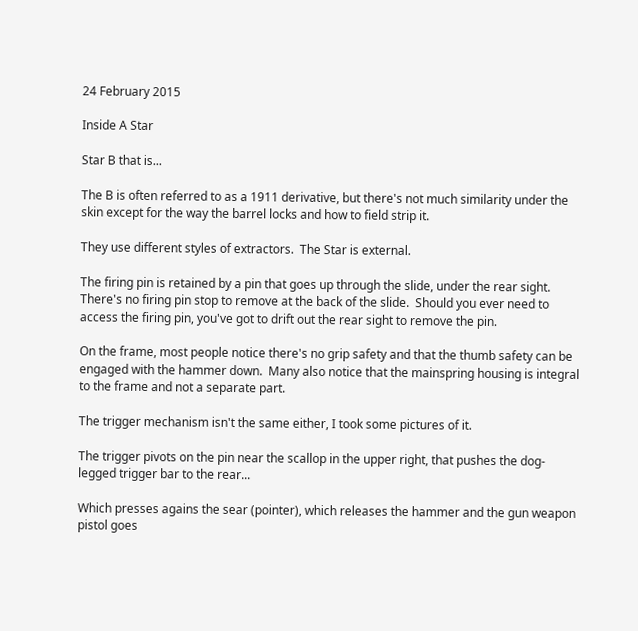24 February 2015

Inside A Star

Star B that is...

The B is often referred to as a 1911 derivative, but there's not much similarity under the skin except for the way the barrel locks and how to field strip it.

They use different styles of extractors.  The Star is external.

The firing pin is retained by a pin that goes up through the slide, under the rear sight.  There's no firing pin stop to remove at the back of the slide.  Should you ever need to access the firing pin, you've got to drift out the rear sight to remove the pin.

On the frame, most people notice there's no grip safety and that the thumb safety can be engaged with the hammer down.  Many also notice that the mainspring housing is integral to the frame and not a separate part.

The trigger mechanism isn't the same either, I took some pictures of it.

The trigger pivots on the pin near the scallop in the upper right, that pushes the dog-legged trigger bar to the rear...

Which presses agains the sear (pointer), which releases the hammer and the gun weapon pistol goes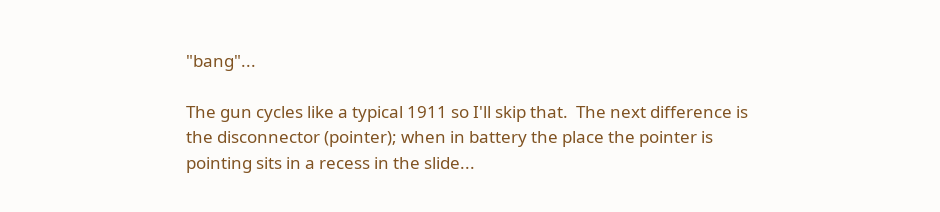"bang"...

The gun cycles like a typical 1911 so I'll skip that.  The next difference is the disconnector (pointer); when in battery the place the pointer is pointing sits in a recess in the slide...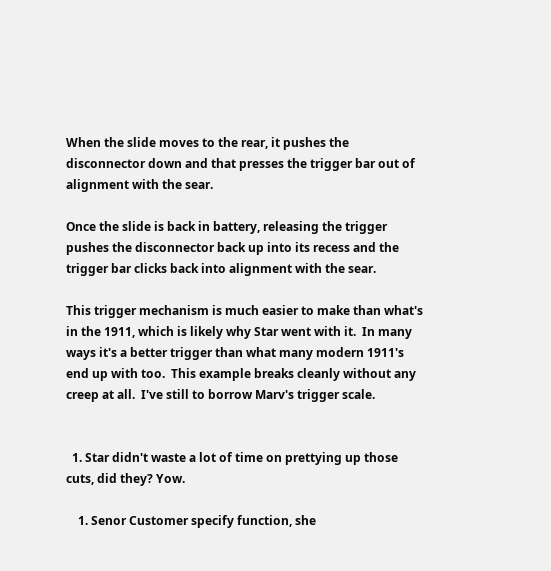When the slide moves to the rear, it pushes the disconnector down and that presses the trigger bar out of alignment with the sear.

Once the slide is back in battery, releasing the trigger pushes the disconnector back up into its recess and the trigger bar clicks back into alignment with the sear.

This trigger mechanism is much easier to make than what's in the 1911, which is likely why Star went with it.  In many ways it's a better trigger than what many modern 1911's end up with too.  This example breaks cleanly without any creep at all.  I've still to borrow Marv's trigger scale.


  1. Star didn't waste a lot of time on prettying up those cuts, did they? Yow.

    1. Senor Customer specify function, she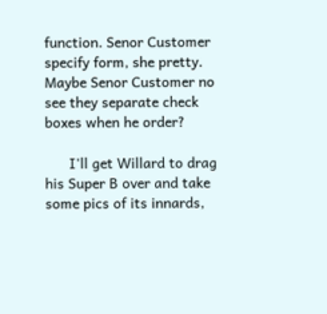function. Senor Customer specify form, she pretty. Maybe Senor Customer no see they separate check boxes when he order?

      I'll get Willard to drag his Super B over and take some pics of its innards,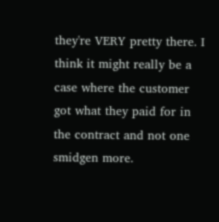they're VERY pretty there. I think it might really be a case where the customer got what they paid for in the contract and not one smidgen more.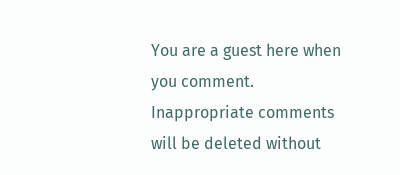You are a guest here when you comment. Inappropriate comments will be deleted without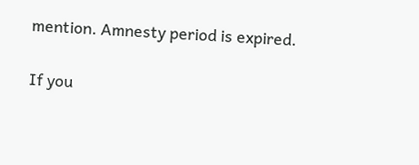mention. Amnesty period is expired.

If you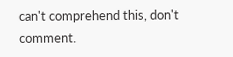can't comprehend this, don't comment.